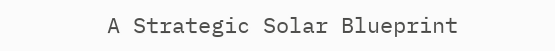A Strategic Solar Blueprint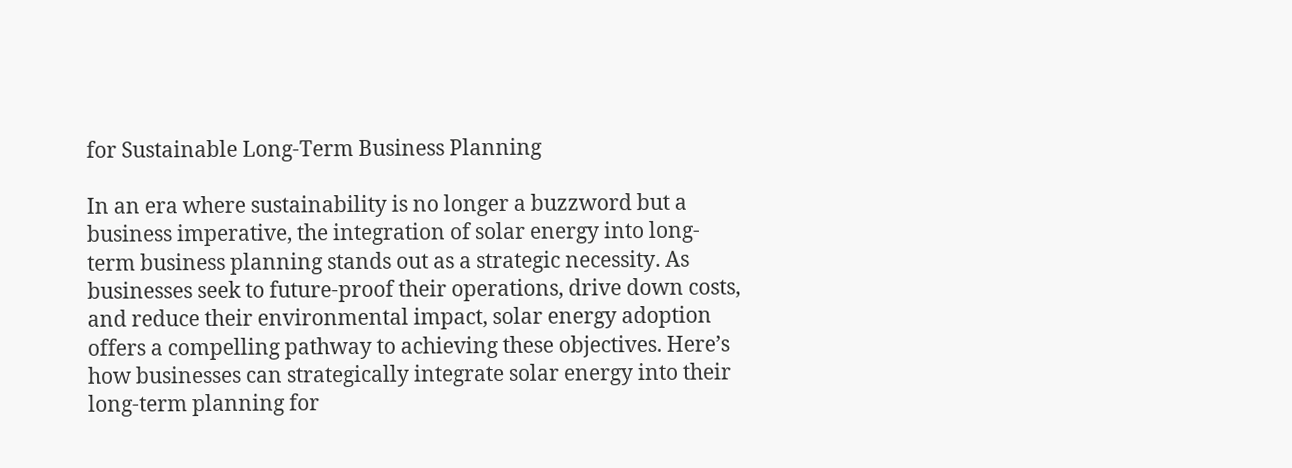for Sustainable Long-Term Business Planning

In an era where sustainability is no longer a buzzword but a business imperative, the integration of solar energy into long-term business planning stands out as a strategic necessity. As businesses seek to future-proof their operations, drive down costs, and reduce their environmental impact, solar energy adoption offers a compelling pathway to achieving these objectives. Here’s how businesses can strategically integrate solar energy into their long-term planning for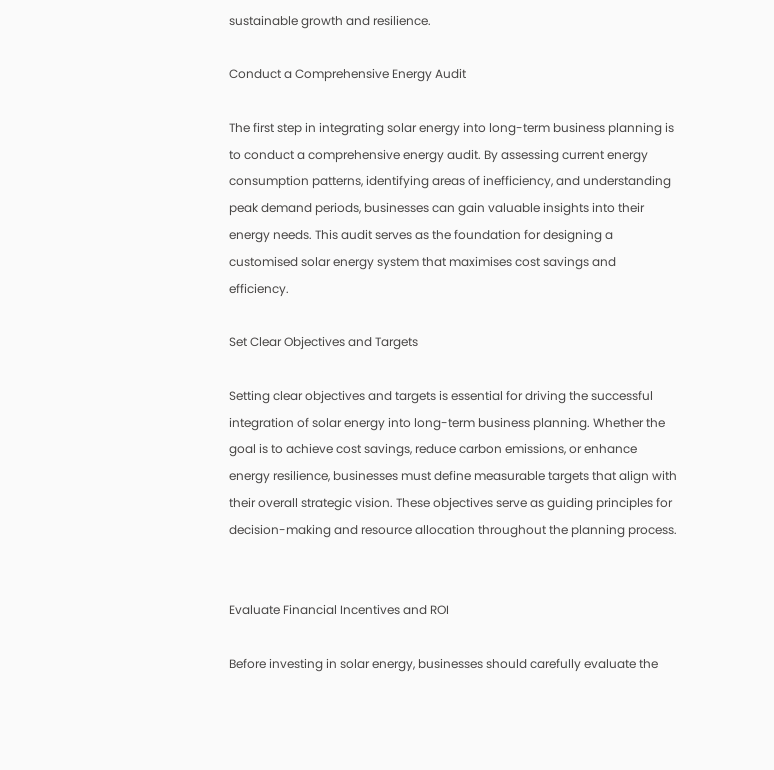sustainable growth and resilience.

Conduct a Comprehensive Energy Audit

The first step in integrating solar energy into long-term business planning is to conduct a comprehensive energy audit. By assessing current energy consumption patterns, identifying areas of inefficiency, and understanding peak demand periods, businesses can gain valuable insights into their energy needs. This audit serves as the foundation for designing a customised solar energy system that maximises cost savings and efficiency.

Set Clear Objectives and Targets

Setting clear objectives and targets is essential for driving the successful integration of solar energy into long-term business planning. Whether the goal is to achieve cost savings, reduce carbon emissions, or enhance energy resilience, businesses must define measurable targets that align with their overall strategic vision. These objectives serve as guiding principles for decision-making and resource allocation throughout the planning process.


Evaluate Financial Incentives and ROI

Before investing in solar energy, businesses should carefully evaluate the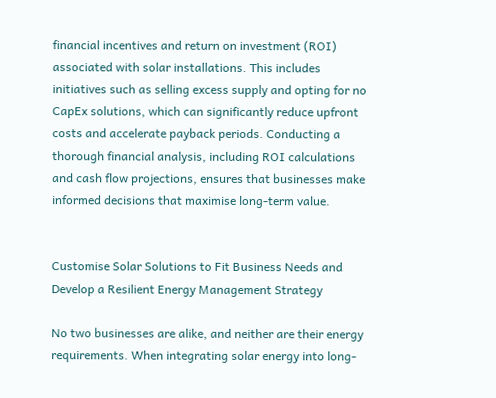financial incentives and return on investment (ROI) associated with solar installations. This includes initiatives such as selling excess supply and opting for no CapEx solutions, which can significantly reduce upfront costs and accelerate payback periods. Conducting a thorough financial analysis, including ROI calculations and cash flow projections, ensures that businesses make informed decisions that maximise long-term value.


Customise Solar Solutions to Fit Business Needs and Develop a Resilient Energy Management Strategy

No two businesses are alike, and neither are their energy requirements. When integrating solar energy into long-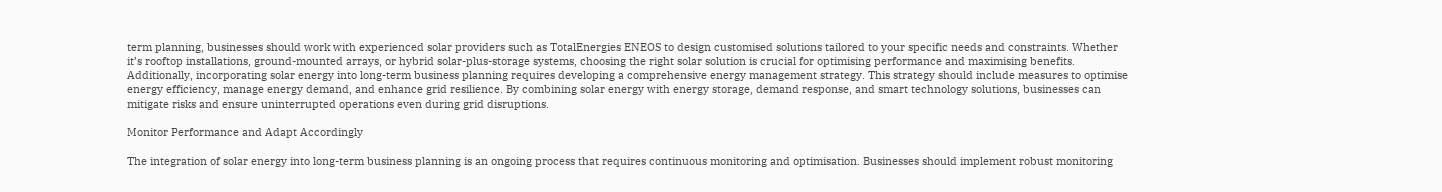term planning, businesses should work with experienced solar providers such as TotalEnergies ENEOS to design customised solutions tailored to your specific needs and constraints. Whether it’s rooftop installations, ground-mounted arrays, or hybrid solar-plus-storage systems, choosing the right solar solution is crucial for optimising performance and maximising benefits. Additionally, incorporating solar energy into long-term business planning requires developing a comprehensive energy management strategy. This strategy should include measures to optimise energy efficiency, manage energy demand, and enhance grid resilience. By combining solar energy with energy storage, demand response, and smart technology solutions, businesses can mitigate risks and ensure uninterrupted operations even during grid disruptions.

Monitor Performance and Adapt Accordingly

The integration of solar energy into long-term business planning is an ongoing process that requires continuous monitoring and optimisation. Businesses should implement robust monitoring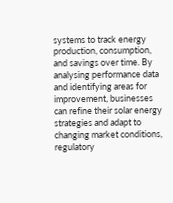systems to track energy production, consumption, and savings over time. By analysing performance data and identifying areas for improvement, businesses can refine their solar energy strategies and adapt to changing market conditions, regulatory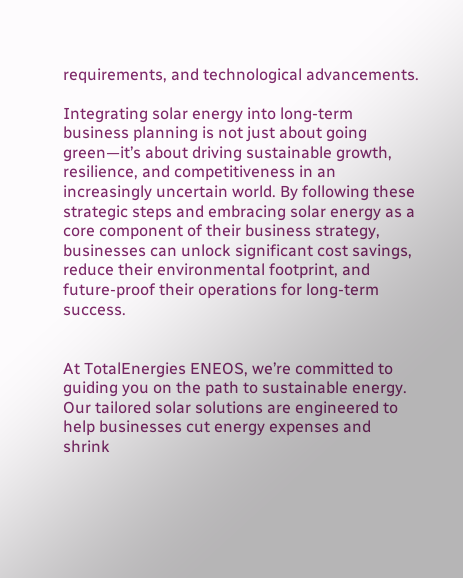requirements, and technological advancements.

Integrating solar energy into long-term business planning is not just about going green—it’s about driving sustainable growth, resilience, and competitiveness in an increasingly uncertain world. By following these strategic steps and embracing solar energy as a core component of their business strategy, businesses can unlock significant cost savings, reduce their environmental footprint, and future-proof their operations for long-term success.


At TotalEnergies ENEOS, we’re committed to guiding you on the path to sustainable energy. Our tailored solar solutions are engineered to help businesses cut energy expenses and shrink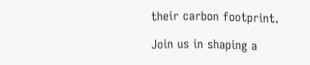their carbon footprint.

Join us in shaping a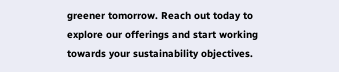greener tomorrow. Reach out today to explore our offerings and start working towards your sustainability objectives.